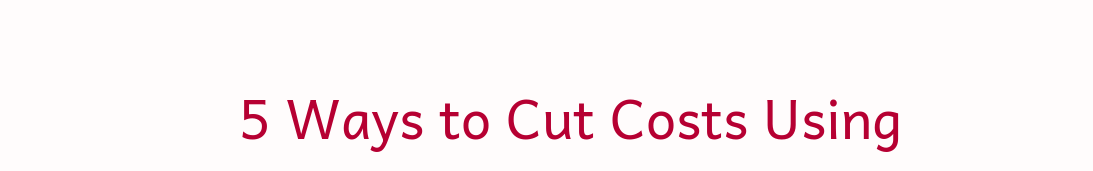5 Ways to Cut Costs Using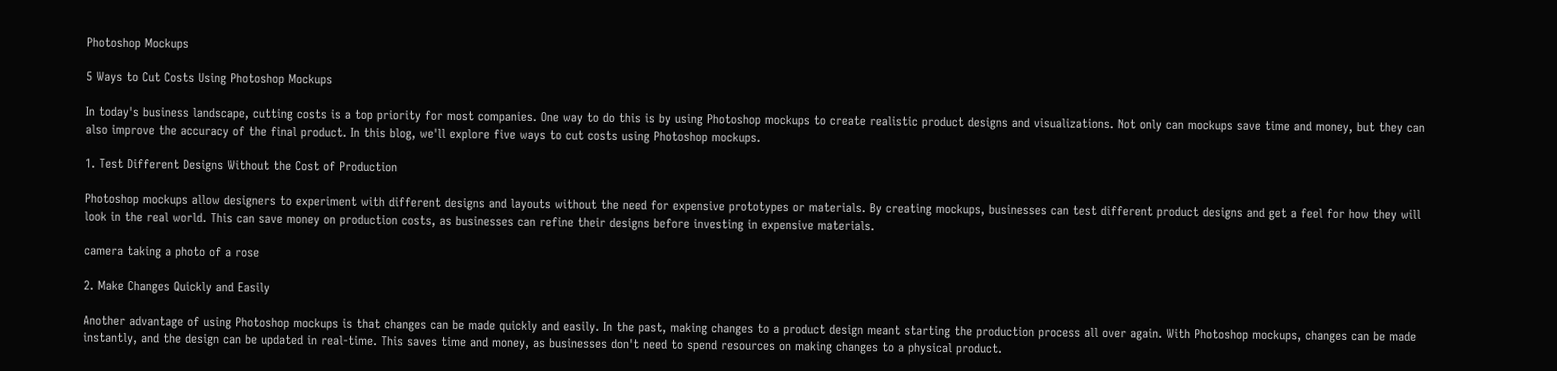Photoshop Mockups

5 Ways to Cut Costs Using Photoshop Mockups

In today's business landscape, cutting costs is a top priority for most companies. One way to do this is by using Photoshop mockups to create realistic product designs and visualizations. Not only can mockups save time and money, but they can also improve the accuracy of the final product. In this blog, we'll explore five ways to cut costs using Photoshop mockups.

1. Test Different Designs Without the Cost of Production

Photoshop mockups allow designers to experiment with different designs and layouts without the need for expensive prototypes or materials. By creating mockups, businesses can test different product designs and get a feel for how they will look in the real world. This can save money on production costs, as businesses can refine their designs before investing in expensive materials.

camera taking a photo of a rose

2. Make Changes Quickly and Easily

Another advantage of using Photoshop mockups is that changes can be made quickly and easily. In the past, making changes to a product design meant starting the production process all over again. With Photoshop mockups, changes can be made instantly, and the design can be updated in real-time. This saves time and money, as businesses don't need to spend resources on making changes to a physical product.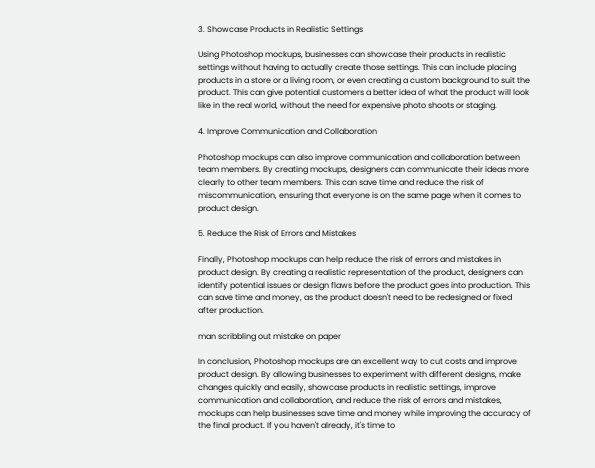3. Showcase Products in Realistic Settings

Using Photoshop mockups, businesses can showcase their products in realistic settings without having to actually create those settings. This can include placing products in a store or a living room, or even creating a custom background to suit the product. This can give potential customers a better idea of what the product will look like in the real world, without the need for expensive photo shoots or staging.

4. Improve Communication and Collaboration

Photoshop mockups can also improve communication and collaboration between team members. By creating mockups, designers can communicate their ideas more clearly to other team members. This can save time and reduce the risk of miscommunication, ensuring that everyone is on the same page when it comes to product design.

5. Reduce the Risk of Errors and Mistakes

Finally, Photoshop mockups can help reduce the risk of errors and mistakes in product design. By creating a realistic representation of the product, designers can identify potential issues or design flaws before the product goes into production. This can save time and money, as the product doesn't need to be redesigned or fixed after production.

man scribbling out mistake on paper

In conclusion, Photoshop mockups are an excellent way to cut costs and improve product design. By allowing businesses to experiment with different designs, make changes quickly and easily, showcase products in realistic settings, improve communication and collaboration, and reduce the risk of errors and mistakes, mockups can help businesses save time and money while improving the accuracy of the final product. If you haven't already, it's time to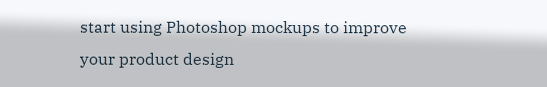start using Photoshop mockups to improve your product design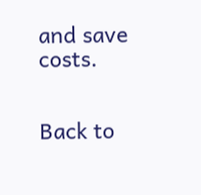and save costs.


Back to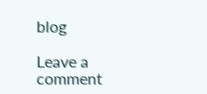blog

Leave a comment